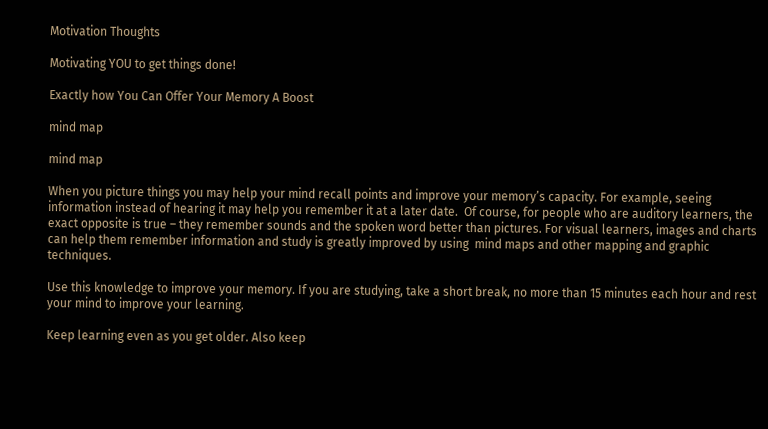Motivation Thoughts

Motivating YOU to get things done!

Exactly how You Can Offer Your Memory A Boost

mind map

mind map

When you picture things you may help your mind recall points and improve your memory’s capacity. For example, seeing information instead of hearing it may help you remember it at a later date.  Of course, for people who are auditory learners, the exact opposite is true – they remember sounds and the spoken word better than pictures. For visual learners, images and charts can help them remember information and study is greatly improved by using  mind maps and other mapping and graphic techniques.

Use this knowledge to improve your memory. If you are studying, take a short break, no more than 15 minutes each hour and rest your mind to improve your learning.

Keep learning even as you get older. Also keep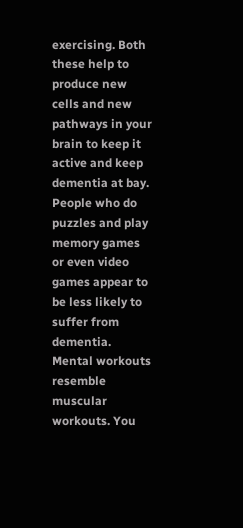exercising. Both these help to produce new cells and new pathways in your brain to keep it active and keep dementia at bay.  People who do puzzles and play memory games  or even video games appear to be less likely to suffer from dementia. Mental workouts resemble muscular workouts. You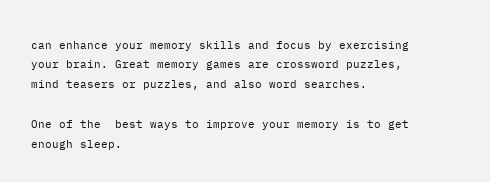can enhance your memory skills and focus by exercising your brain. Great memory games are crossword puzzles, mind teasers or puzzles, and also word searches.

One of the  best ways to improve your memory is to get enough sleep.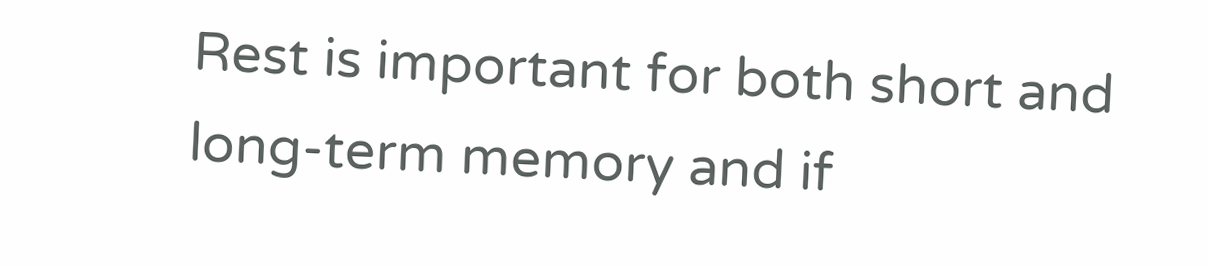Rest is important for both short and long-term memory and if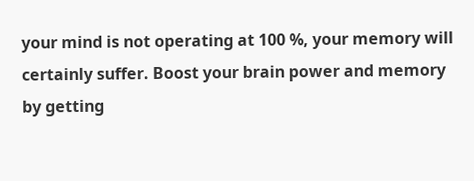your mind is not operating at 100 %, your memory will certainly suffer. Boost your brain power and memory by getting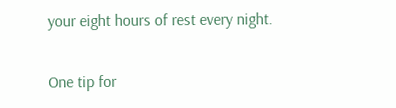your eight hours of rest every night.

One tip for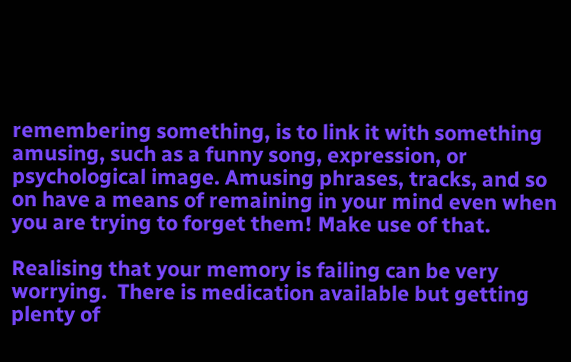remembering something, is to link it with something amusing, such as a funny song, expression, or psychological image. Amusing phrases, tracks, and so on have a means of remaining in your mind even when you are trying to forget them! Make use of that.

Realising that your memory is failing can be very worrying.  There is medication available but getting plenty of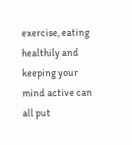exercise, eating healthily and keeping your mind active can all put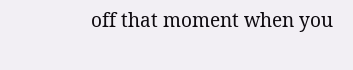off that moment when you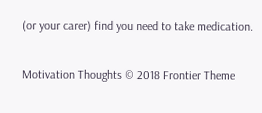(or your carer) find you need to take medication.

Motivation Thoughts © 2018 Frontier Theme